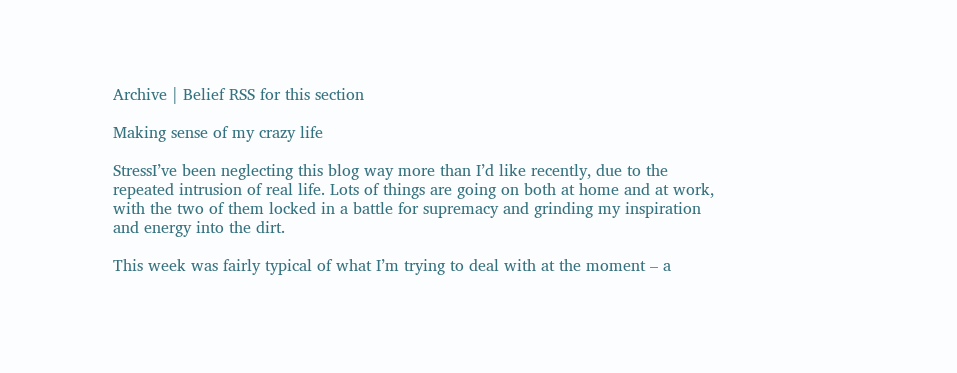Archive | Belief RSS for this section

Making sense of my crazy life

StressI’ve been neglecting this blog way more than I’d like recently, due to the repeated intrusion of real life. Lots of things are going on both at home and at work, with the two of them locked in a battle for supremacy and grinding my inspiration and energy into the dirt.

This week was fairly typical of what I’m trying to deal with at the moment – a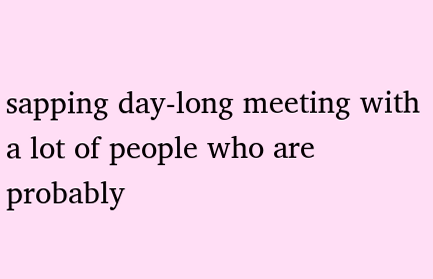sapping day-long meeting with a lot of people who are probably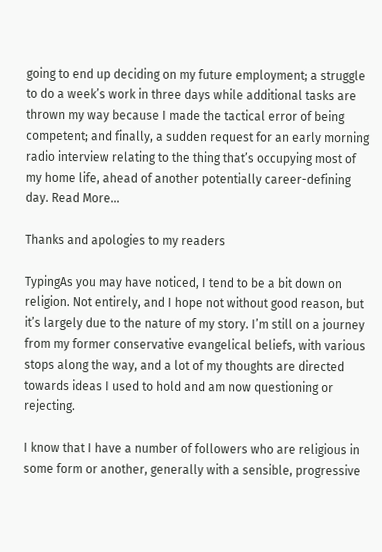going to end up deciding on my future employment; a struggle to do a week’s work in three days while additional tasks are thrown my way because I made the tactical error of being competent; and finally, a sudden request for an early morning radio interview relating to the thing that’s occupying most of my home life, ahead of another potentially career-defining day. Read More…

Thanks and apologies to my readers

TypingAs you may have noticed, I tend to be a bit down on religion. Not entirely, and I hope not without good reason, but it’s largely due to the nature of my story. I’m still on a journey from my former conservative evangelical beliefs, with various stops along the way, and a lot of my thoughts are directed towards ideas I used to hold and am now questioning or rejecting.

I know that I have a number of followers who are religious in some form or another, generally with a sensible, progressive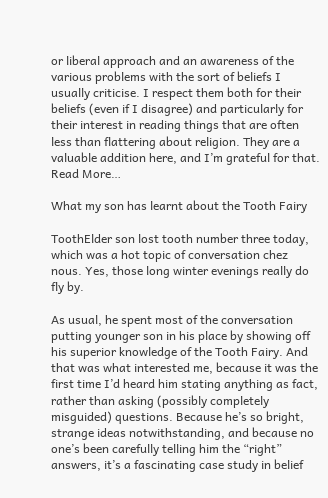or liberal approach and an awareness of the various problems with the sort of beliefs I usually criticise. I respect them both for their beliefs (even if I disagree) and particularly for their interest in reading things that are often less than flattering about religion. They are a valuable addition here, and I’m grateful for that. Read More…

What my son has learnt about the Tooth Fairy

ToothElder son lost tooth number three today, which was a hot topic of conversation chez nous. Yes, those long winter evenings really do fly by.

As usual, he spent most of the conversation putting younger son in his place by showing off his superior knowledge of the Tooth Fairy. And that was what interested me, because it was the first time I’d heard him stating anything as fact, rather than asking (possibly completely misguided) questions. Because he’s so bright, strange ideas notwithstanding, and because no one’s been carefully telling him the “right” answers, it’s a fascinating case study in belief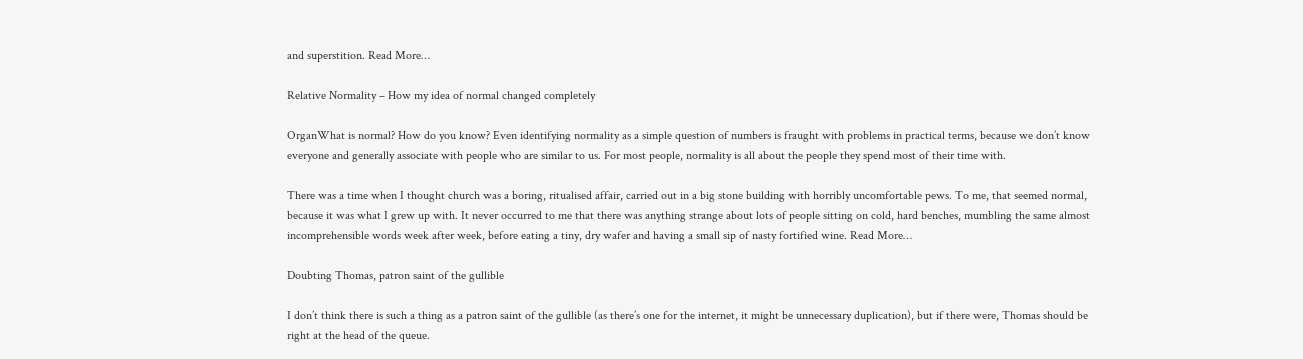and superstition. Read More…

Relative Normality – How my idea of normal changed completely

OrganWhat is normal? How do you know? Even identifying normality as a simple question of numbers is fraught with problems in practical terms, because we don’t know everyone and generally associate with people who are similar to us. For most people, normality is all about the people they spend most of their time with.

There was a time when I thought church was a boring, ritualised affair, carried out in a big stone building with horribly uncomfortable pews. To me, that seemed normal, because it was what I grew up with. It never occurred to me that there was anything strange about lots of people sitting on cold, hard benches, mumbling the same almost incomprehensible words week after week, before eating a tiny, dry wafer and having a small sip of nasty fortified wine. Read More…

Doubting Thomas, patron saint of the gullible

I don’t think there is such a thing as a patron saint of the gullible (as there’s one for the internet, it might be unnecessary duplication), but if there were, Thomas should be right at the head of the queue.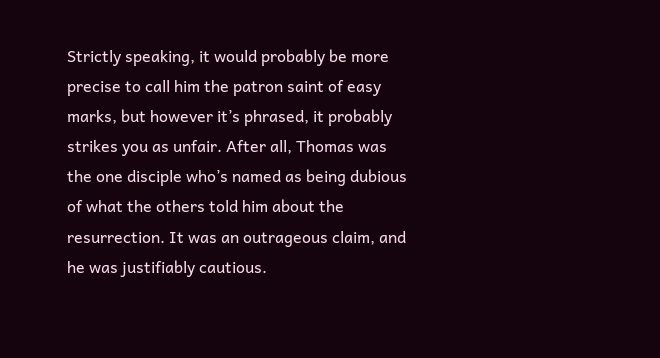Strictly speaking, it would probably be more precise to call him the patron saint of easy marks, but however it’s phrased, it probably strikes you as unfair. After all, Thomas was the one disciple who’s named as being dubious of what the others told him about the resurrection. It was an outrageous claim, and he was justifiably cautious.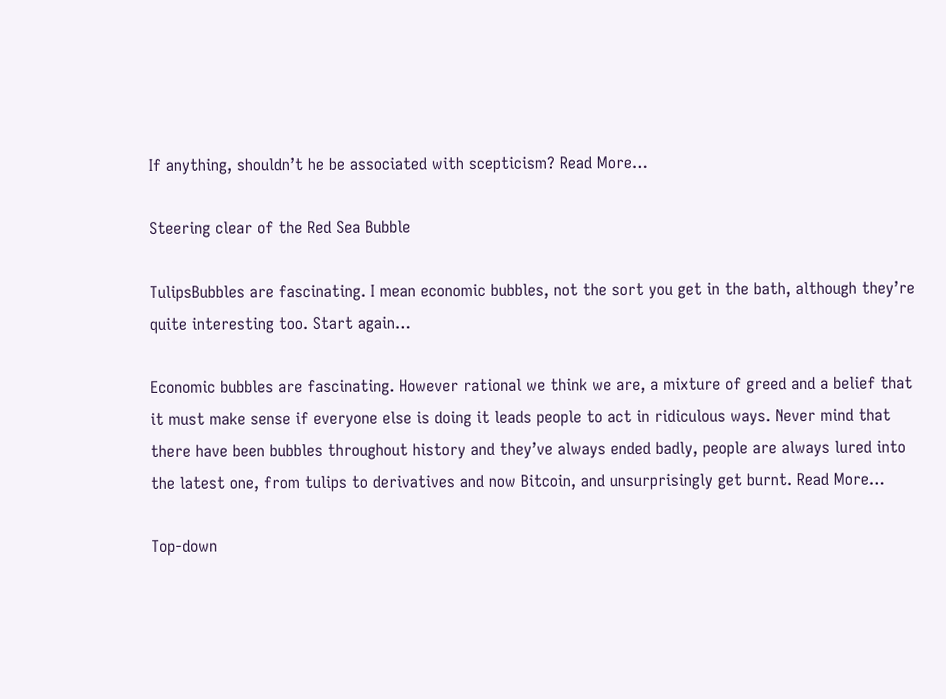If anything, shouldn’t he be associated with scepticism? Read More…

Steering clear of the Red Sea Bubble

TulipsBubbles are fascinating. I mean economic bubbles, not the sort you get in the bath, although they’re quite interesting too. Start again…

Economic bubbles are fascinating. However rational we think we are, a mixture of greed and a belief that it must make sense if everyone else is doing it leads people to act in ridiculous ways. Never mind that there have been bubbles throughout history and they’ve always ended badly, people are always lured into the latest one, from tulips to derivatives and now Bitcoin, and unsurprisingly get burnt. Read More…

Top-down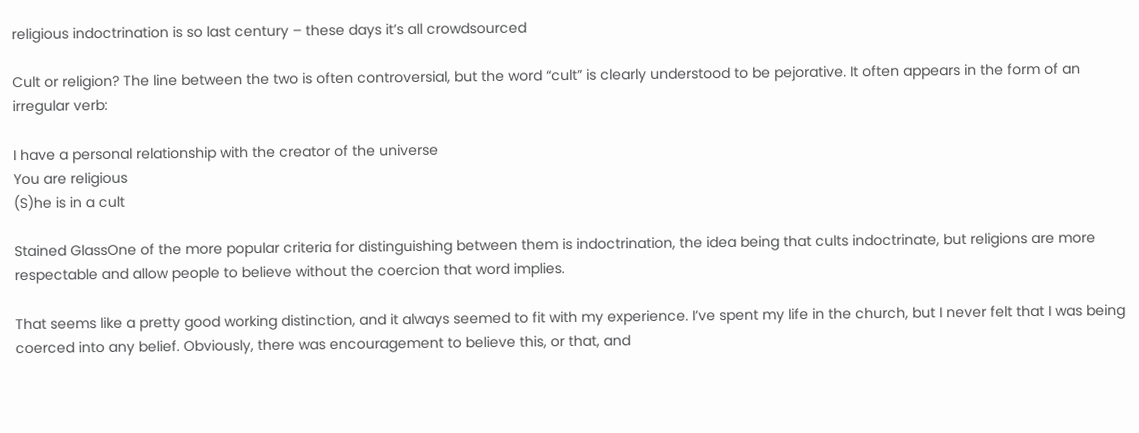religious indoctrination is so last century – these days it’s all crowdsourced

Cult or religion? The line between the two is often controversial, but the word “cult” is clearly understood to be pejorative. It often appears in the form of an irregular verb:

I have a personal relationship with the creator of the universe
You are religious
(S)he is in a cult

Stained GlassOne of the more popular criteria for distinguishing between them is indoctrination, the idea being that cults indoctrinate, but religions are more respectable and allow people to believe without the coercion that word implies.

That seems like a pretty good working distinction, and it always seemed to fit with my experience. I’ve spent my life in the church, but I never felt that I was being coerced into any belief. Obviously, there was encouragement to believe this, or that, and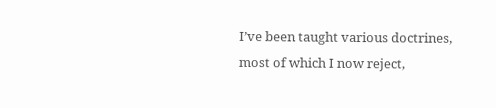I’ve been taught various doctrines, most of which I now reject,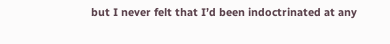but I never felt that I’d been indoctrinated at any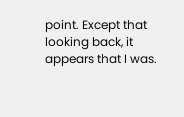point. Except that looking back, it appears that I was.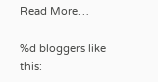Read More…

%d bloggers like this: